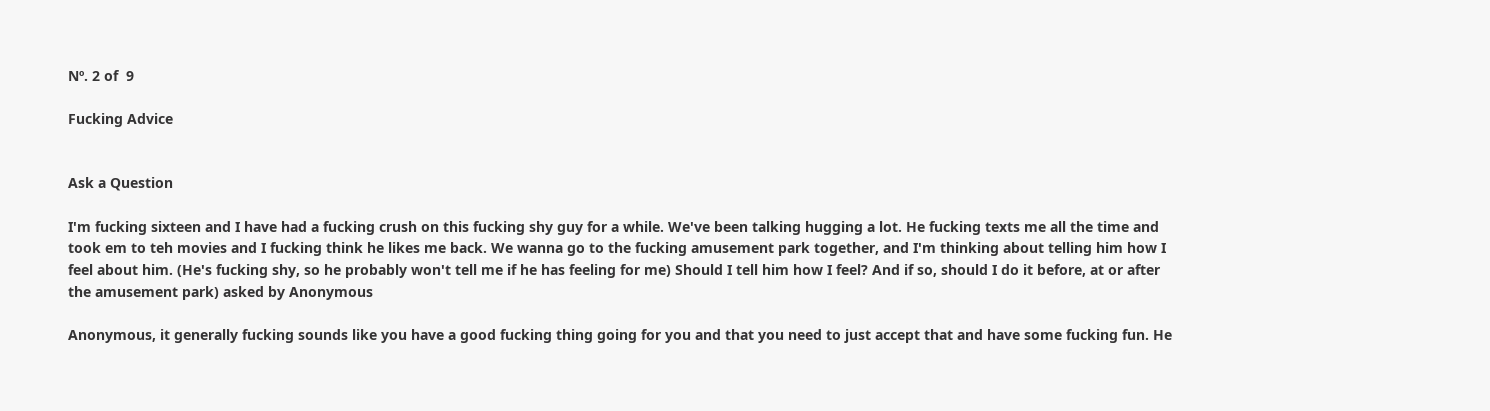Nº. 2 of  9

Fucking Advice


Ask a Question

I'm fucking sixteen and I have had a fucking crush on this fucking shy guy for a while. We've been talking hugging a lot. He fucking texts me all the time and took em to teh movies and I fucking think he likes me back. We wanna go to the fucking amusement park together, and I'm thinking about telling him how I feel about him. (He's fucking shy, so he probably won't tell me if he has feeling for me) Should I tell him how I feel? And if so, should I do it before, at or after the amusement park) asked by Anonymous

Anonymous, it generally fucking sounds like you have a good fucking thing going for you and that you need to just accept that and have some fucking fun. He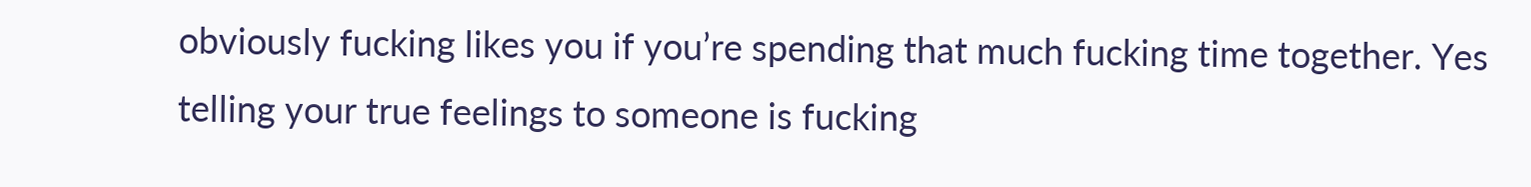obviously fucking likes you if you’re spending that much fucking time together. Yes telling your true feelings to someone is fucking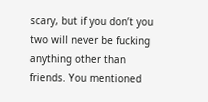scary, but if you don’t you two will never be fucking anything other than friends. You mentioned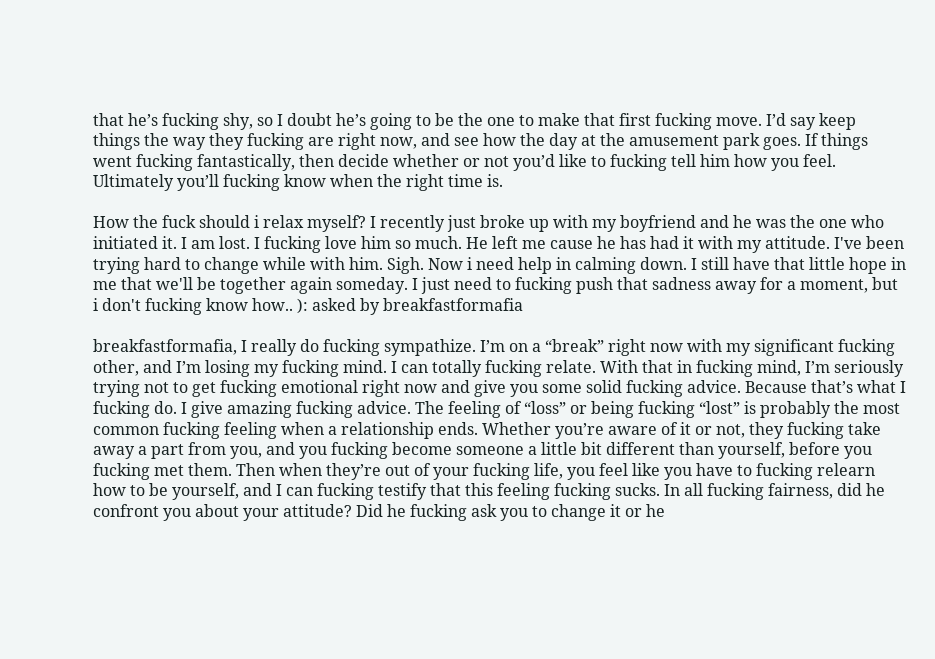that he’s fucking shy, so I doubt he’s going to be the one to make that first fucking move. I’d say keep things the way they fucking are right now, and see how the day at the amusement park goes. If things went fucking fantastically, then decide whether or not you’d like to fucking tell him how you feel. Ultimately you’ll fucking know when the right time is.

How the fuck should i relax myself? I recently just broke up with my boyfriend and he was the one who initiated it. I am lost. I fucking love him so much. He left me cause he has had it with my attitude. I've been trying hard to change while with him. Sigh. Now i need help in calming down. I still have that little hope in me that we'll be together again someday. I just need to fucking push that sadness away for a moment, but i don't fucking know how.. ): asked by breakfastformafia

breakfastformafia, I really do fucking sympathize. I’m on a “break” right now with my significant fucking other, and I’m losing my fucking mind. I can totally fucking relate. With that in fucking mind, I’m seriously trying not to get fucking emotional right now and give you some solid fucking advice. Because that’s what I fucking do. I give amazing fucking advice. The feeling of “loss” or being fucking “lost” is probably the most common fucking feeling when a relationship ends. Whether you’re aware of it or not, they fucking take away a part from you, and you fucking become someone a little bit different than yourself, before you fucking met them. Then when they’re out of your fucking life, you feel like you have to fucking relearn how to be yourself, and I can fucking testify that this feeling fucking sucks. In all fucking fairness, did he confront you about your attitude? Did he fucking ask you to change it or he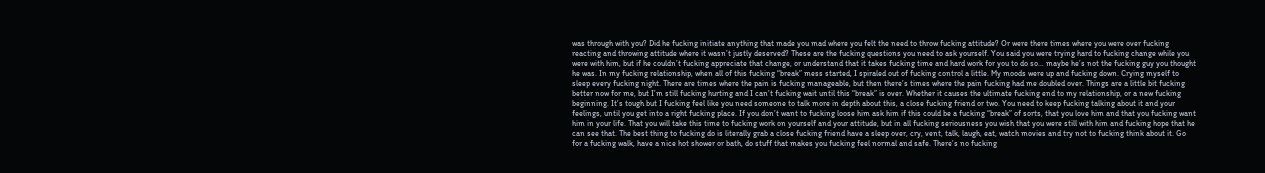was through with you? Did he fucking initiate anything that made you mad where you felt the need to throw fucking attitude? Or were there times where you were over fucking reacting and throwing attitude where it wasn’t justly deserved? These are the fucking questions you need to ask yourself. You said you were trying hard to fucking change while you were with him, but if he couldn’t fucking appreciate that change, or understand that it takes fucking time and hard work for you to do so… maybe he’s not the fucking guy you thought he was. In my fucking relationship, when all of this fucking “break” mess started, I spiraled out of fucking control a little. My moods were up and fucking down. Crying myself to sleep every fucking night. There are times where the pain is fucking manageable, but then there’s times where the pain fucking had me doubled over. Things are a little bit fucking better now for me, but I’m still fucking hurting and I can’t fucking wait until this “break” is over. Whether it causes the ultimate fucking end to my relationship, or a new fucking beginning. It’s tough but I fucking feel like you need someone to talk more in depth about this, a close fucking friend or two. You need to keep fucking talking about it and your feelings, until you get into a right fucking place. If you don’t want to fucking loose him ask him if this could be a fucking “break” of sorts, that you love him and that you fucking want him in your life. That you will take this time to fucking work on yourself and your attitude, but in all fucking seriousness you wish that you were still with him and fucking hope that he can see that. The best thing to fucking do is literally grab a close fucking friend have a sleep over, cry, vent, talk, laugh, eat, watch movies and try not to fucking think about it. Go for a fucking walk, have a nice hot shower or bath, do stuff that makes you fucking feel normal and safe. There’s no fucking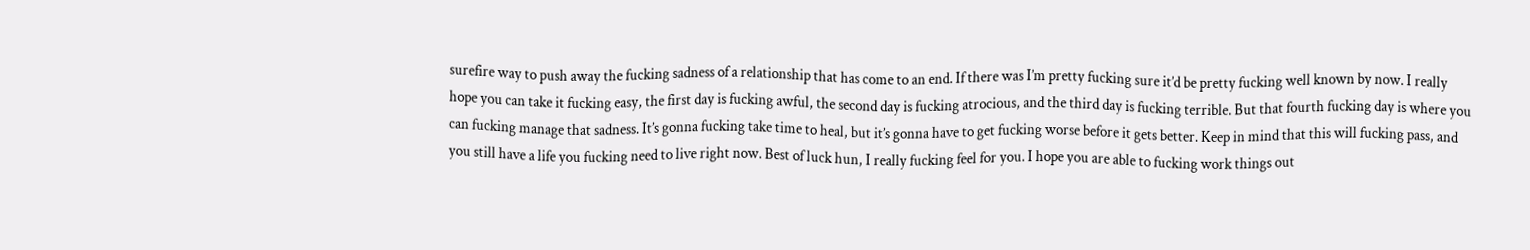surefire way to push away the fucking sadness of a relationship that has come to an end. If there was I’m pretty fucking sure it’d be pretty fucking well known by now. I really hope you can take it fucking easy, the first day is fucking awful, the second day is fucking atrocious, and the third day is fucking terrible. But that fourth fucking day is where you can fucking manage that sadness. It’s gonna fucking take time to heal, but it’s gonna have to get fucking worse before it gets better. Keep in mind that this will fucking pass, and you still have a life you fucking need to live right now. Best of luck hun, I really fucking feel for you. I hope you are able to fucking work things out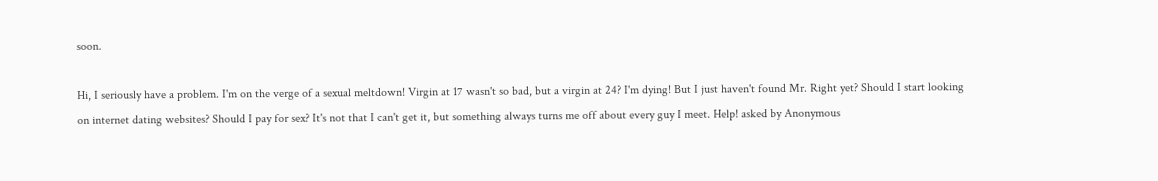soon.

Hi, I seriously have a problem. I'm on the verge of a sexual meltdown! Virgin at 17 wasn't so bad, but a virgin at 24? I'm dying! But I just haven't found Mr. Right yet? Should I start looking on internet dating websites? Should I pay for sex? It's not that I can't get it, but something always turns me off about every guy I meet. Help! asked by Anonymous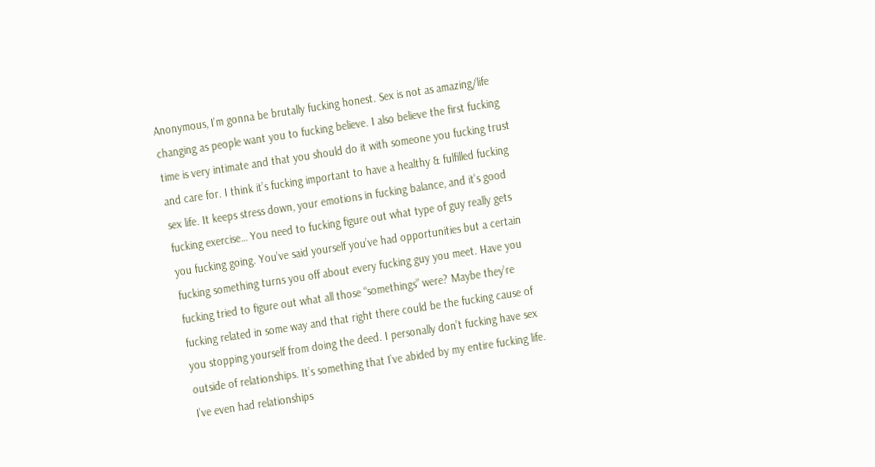Anonymous, I’m gonna be brutally fucking honest. Sex is not as amazing/life changing as people want you to fucking believe. I also believe the first fucking time is very intimate and that you should do it with someone you fucking trust and care for. I think it’s fucking important to have a healthy & fulfilled fucking sex life. It keeps stress down, your emotions in fucking balance, and it’s good fucking exercise… You need to fucking figure out what type of guy really gets you fucking going. You’ve said yourself you’ve had opportunities but a certain fucking something turns you off about every fucking guy you meet. Have you fucking tried to figure out what all those “somethings” were? Maybe they’re fucking related in some way and that right there could be the fucking cause of you stopping yourself from doing the deed. I personally don’t fucking have sex outside of relationships. It’s something that I’ve abided by my entire fucking life. I’ve even had relationships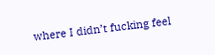where I didn’t fucking feel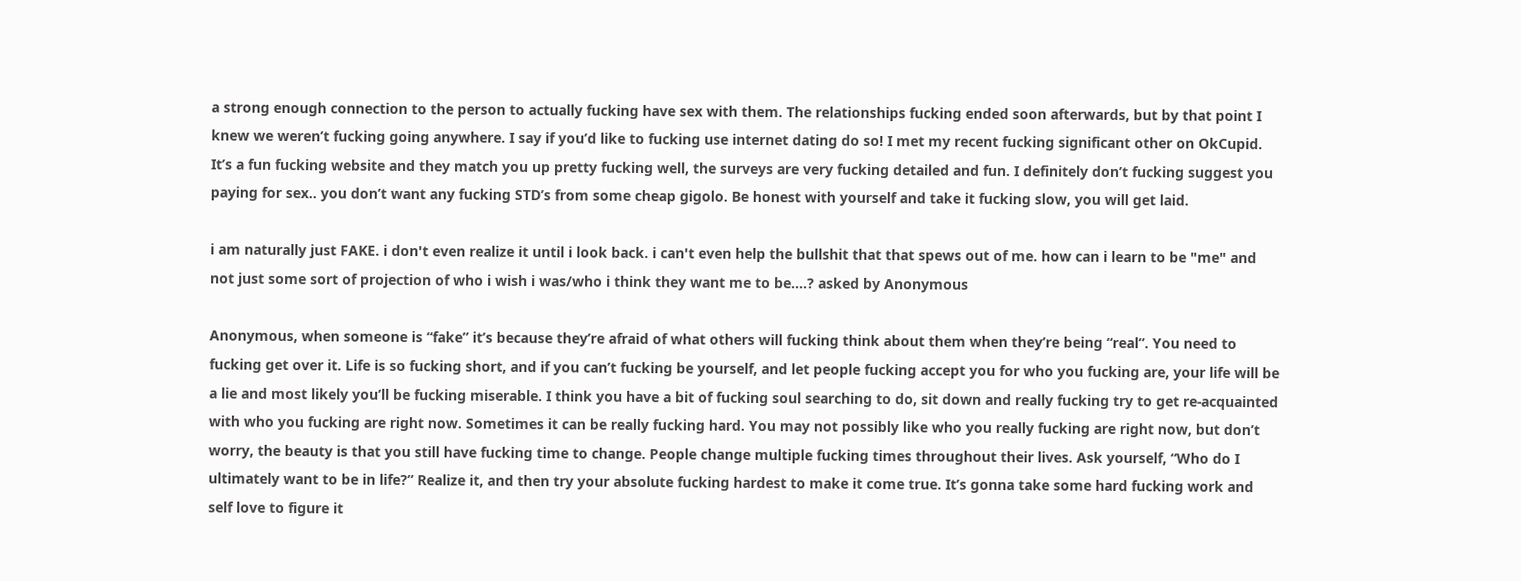a strong enough connection to the person to actually fucking have sex with them. The relationships fucking ended soon afterwards, but by that point I knew we weren’t fucking going anywhere. I say if you’d like to fucking use internet dating do so! I met my recent fucking significant other on OkCupid. It’s a fun fucking website and they match you up pretty fucking well, the surveys are very fucking detailed and fun. I definitely don’t fucking suggest you paying for sex.. you don’t want any fucking STD’s from some cheap gigolo. Be honest with yourself and take it fucking slow, you will get laid.

i am naturally just FAKE. i don't even realize it until i look back. i can't even help the bullshit that that spews out of me. how can i learn to be "me" and not just some sort of projection of who i wish i was/who i think they want me to be....? asked by Anonymous

Anonymous, when someone is “fake” it’s because they’re afraid of what others will fucking think about them when they’re being “real”. You need to fucking get over it. Life is so fucking short, and if you can’t fucking be yourself, and let people fucking accept you for who you fucking are, your life will be a lie and most likely you’ll be fucking miserable. I think you have a bit of fucking soul searching to do, sit down and really fucking try to get re-acquainted with who you fucking are right now. Sometimes it can be really fucking hard. You may not possibly like who you really fucking are right now, but don’t worry, the beauty is that you still have fucking time to change. People change multiple fucking times throughout their lives. Ask yourself, “Who do I ultimately want to be in life?” Realize it, and then try your absolute fucking hardest to make it come true. It’s gonna take some hard fucking work and self love to figure it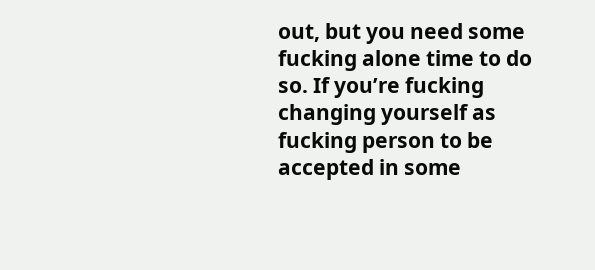out, but you need some fucking alone time to do so. If you’re fucking changing yourself as fucking person to be accepted in some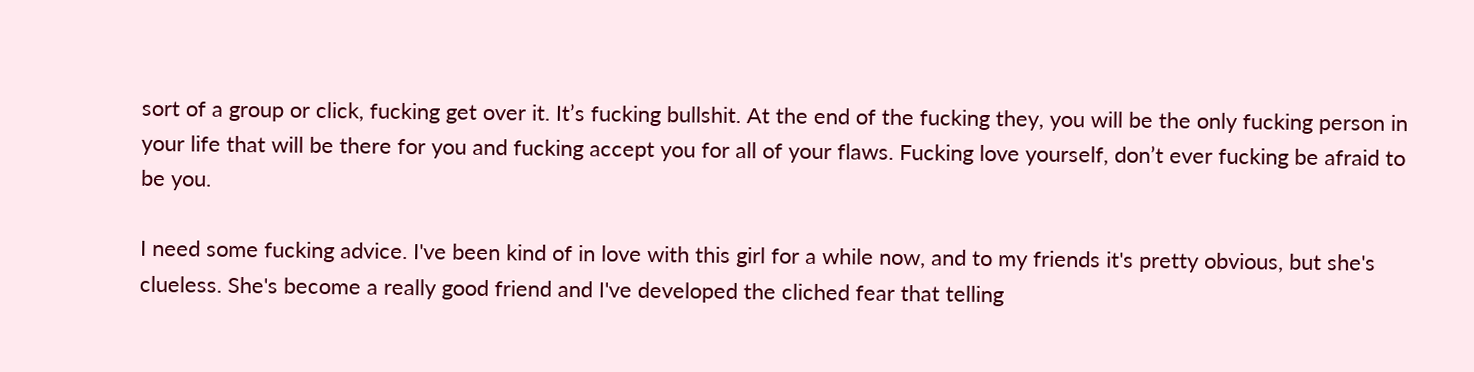sort of a group or click, fucking get over it. It’s fucking bullshit. At the end of the fucking they, you will be the only fucking person in your life that will be there for you and fucking accept you for all of your flaws. Fucking love yourself, don’t ever fucking be afraid to be you.

I need some fucking advice. I've been kind of in love with this girl for a while now, and to my friends it's pretty obvious, but she's clueless. She's become a really good friend and I've developed the cliched fear that telling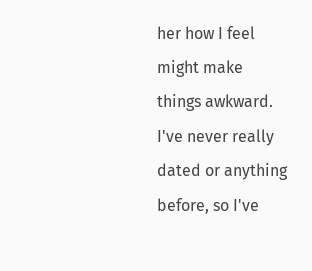her how I feel might make things awkward. I've never really dated or anything before, so I've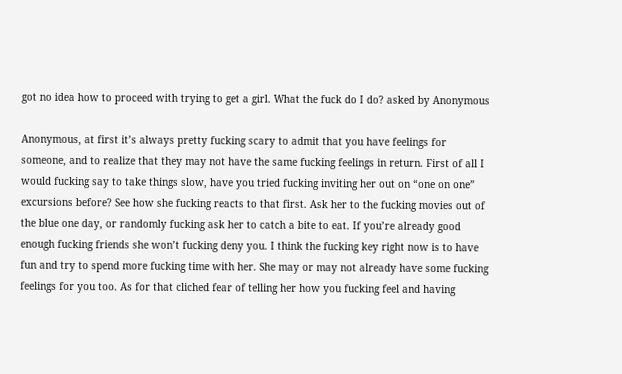got no idea how to proceed with trying to get a girl. What the fuck do I do? asked by Anonymous

Anonymous, at first it’s always pretty fucking scary to admit that you have feelings for someone, and to realize that they may not have the same fucking feelings in return. First of all I would fucking say to take things slow, have you tried fucking inviting her out on “one on one” excursions before? See how she fucking reacts to that first. Ask her to the fucking movies out of the blue one day, or randomly fucking ask her to catch a bite to eat. If you’re already good enough fucking friends she won’t fucking deny you. I think the fucking key right now is to have fun and try to spend more fucking time with her. She may or may not already have some fucking feelings for you too. As for that cliched fear of telling her how you fucking feel and having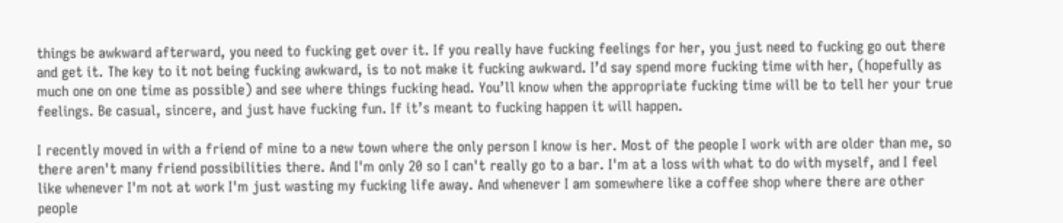things be awkward afterward, you need to fucking get over it. If you really have fucking feelings for her, you just need to fucking go out there and get it. The key to it not being fucking awkward, is to not make it fucking awkward. I’d say spend more fucking time with her, (hopefully as much one on one time as possible) and see where things fucking head. You’ll know when the appropriate fucking time will be to tell her your true feelings. Be casual, sincere, and just have fucking fun. If it’s meant to fucking happen it will happen.

I recently moved in with a friend of mine to a new town where the only person I know is her. Most of the people I work with are older than me, so there aren't many friend possibilities there. And I'm only 20 so I can't really go to a bar. I'm at a loss with what to do with myself, and I feel like whenever I'm not at work I'm just wasting my fucking life away. And whenever I am somewhere like a coffee shop where there are other people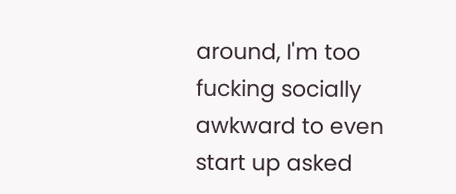around, I'm too fucking socially awkward to even start up asked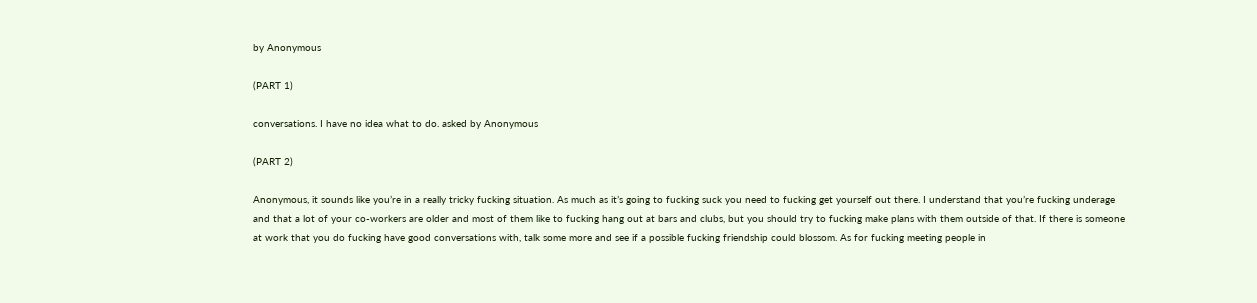by Anonymous

(PART 1)

conversations. I have no idea what to do. asked by Anonymous

(PART 2)

Anonymous, it sounds like you’re in a really tricky fucking situation. As much as it’s going to fucking suck you need to fucking get yourself out there. I understand that you’re fucking underage and that a lot of your co-workers are older and most of them like to fucking hang out at bars and clubs, but you should try to fucking make plans with them outside of that. If there is someone at work that you do fucking have good conversations with, talk some more and see if a possible fucking friendship could blossom. As for fucking meeting people in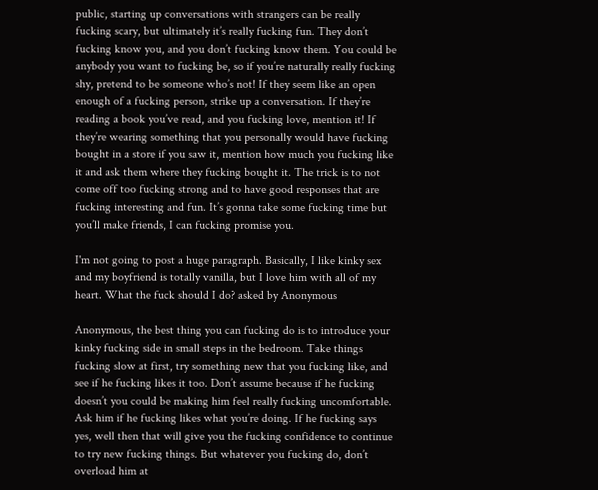public, starting up conversations with strangers can be really fucking scary, but ultimately it’s really fucking fun. They don’t fucking know you, and you don’t fucking know them. You could be anybody you want to fucking be, so if you’re naturally really fucking shy, pretend to be someone who’s not! If they seem like an open enough of a fucking person, strike up a conversation. If they’re reading a book you’ve read, and you fucking love, mention it! If they’re wearing something that you personally would have fucking bought in a store if you saw it, mention how much you fucking like it and ask them where they fucking bought it. The trick is to not come off too fucking strong and to have good responses that are fucking interesting and fun. It’s gonna take some fucking time but you’ll make friends, I can fucking promise you.

I'm not going to post a huge paragraph. Basically, I like kinky sex and my boyfriend is totally vanilla, but I love him with all of my heart. What the fuck should I do? asked by Anonymous

Anonymous, the best thing you can fucking do is to introduce your kinky fucking side in small steps in the bedroom. Take things fucking slow at first, try something new that you fucking like, and see if he fucking likes it too. Don’t assume because if he fucking doesn’t you could be making him feel really fucking uncomfortable. Ask him if he fucking likes what you’re doing. If he fucking says yes, well then that will give you the fucking confidence to continue to try new fucking things. But whatever you fucking do, don’t overload him at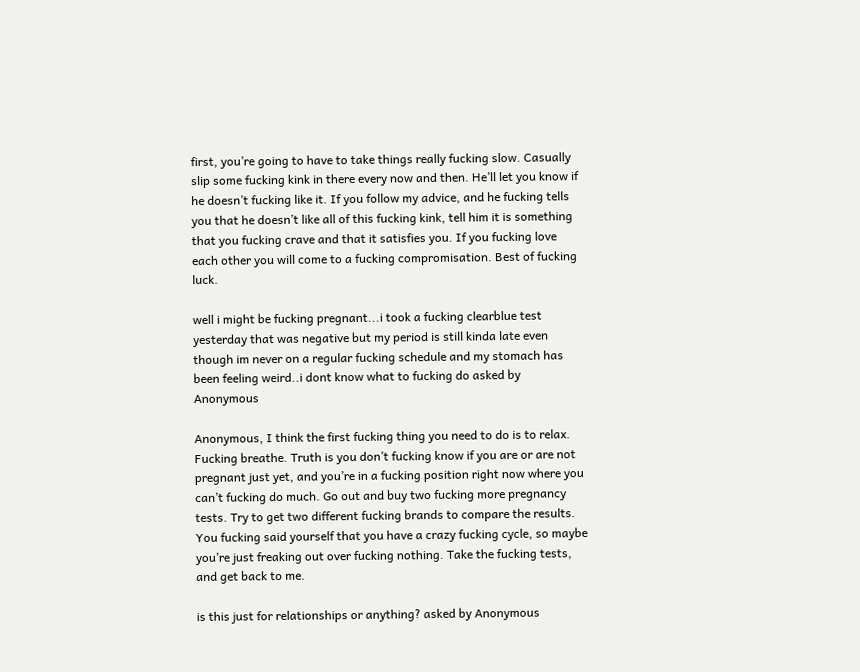first, you’re going to have to take things really fucking slow. Casually slip some fucking kink in there every now and then. He’ll let you know if he doesn’t fucking like it. If you follow my advice, and he fucking tells you that he doesn’t like all of this fucking kink, tell him it is something that you fucking crave and that it satisfies you. If you fucking love each other you will come to a fucking compromisation. Best of fucking luck.

well i might be fucking pregnant...i took a fucking clearblue test yesterday that was negative but my period is still kinda late even though im never on a regular fucking schedule and my stomach has been feeling weird..i dont know what to fucking do asked by Anonymous

Anonymous, I think the first fucking thing you need to do is to relax. Fucking breathe. Truth is you don’t fucking know if you are or are not pregnant just yet, and you’re in a fucking position right now where you can’t fucking do much. Go out and buy two fucking more pregnancy tests. Try to get two different fucking brands to compare the results. You fucking said yourself that you have a crazy fucking cycle, so maybe you’re just freaking out over fucking nothing. Take the fucking tests, and get back to me.

is this just for relationships or anything? asked by Anonymous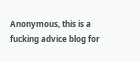Anonymous, this is a fucking advice blog for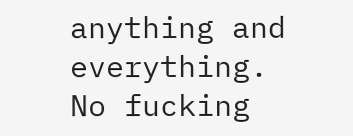anything and everything. No fucking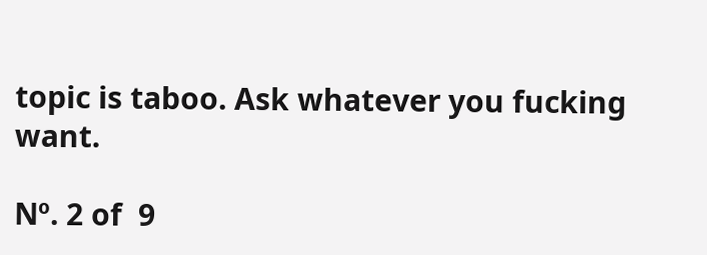topic is taboo. Ask whatever you fucking want.

Nº. 2 of  9